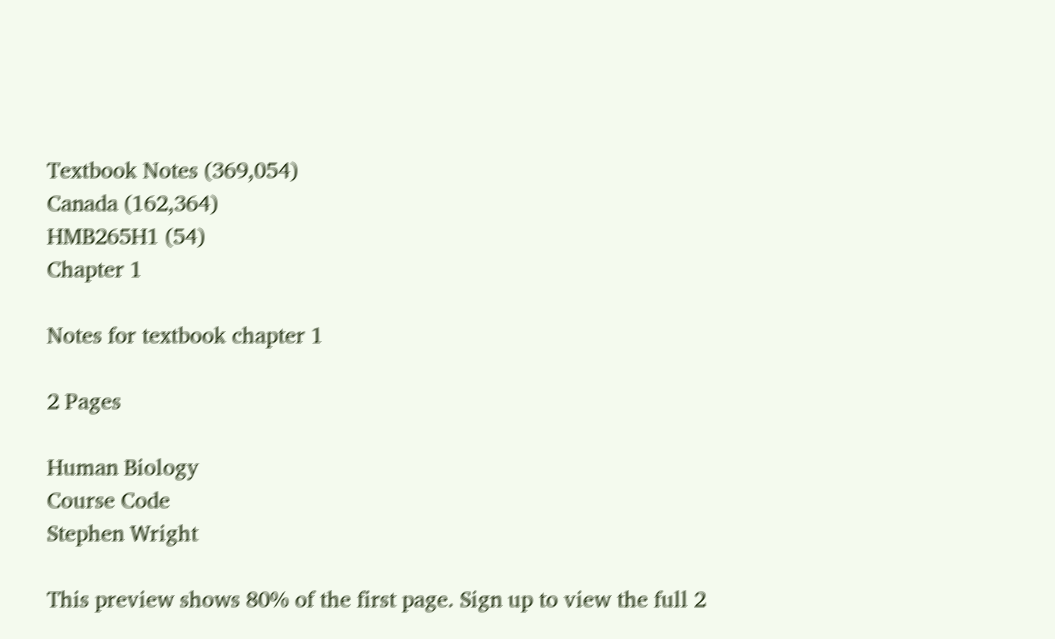Textbook Notes (369,054)
Canada (162,364)
HMB265H1 (54)
Chapter 1

Notes for textbook chapter 1

2 Pages

Human Biology
Course Code
Stephen Wright

This preview shows 80% of the first page. Sign up to view the full 2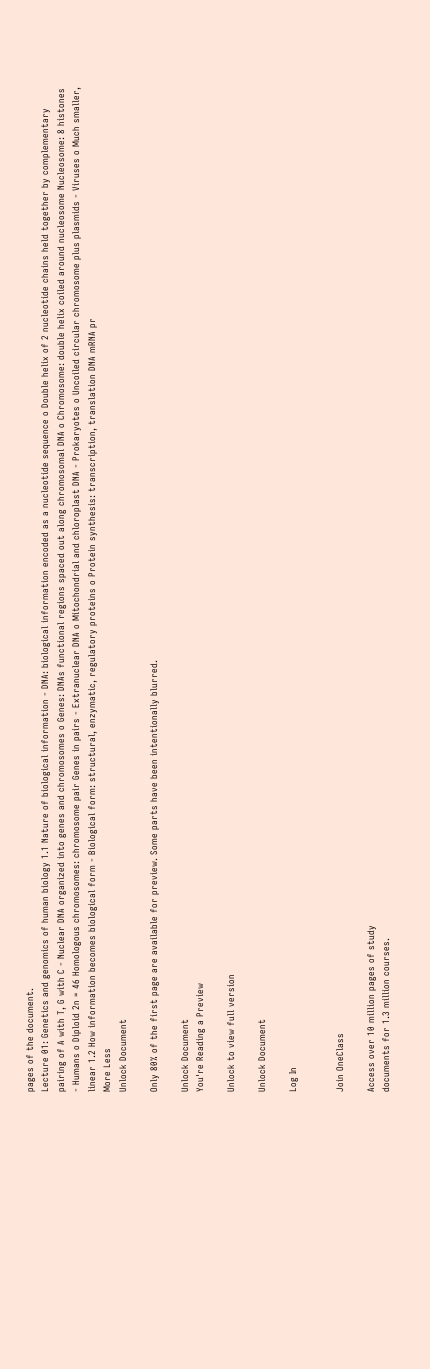pages of the document.
Lecture 01: Genetics and genomics of human biology 1.1 Nature of biological information - DNA: biological information encoded as a nucleotide sequence o Double helix of 2 nucleotide chains held together by complementary pairing of A with T, G with C - Nuclear DNA organized into genes and chromosomes o Genes: DNAs functional regions spaced out along chromosomal DNA o Chromosome: double helix coiled around nucleosome Nucleosome: 8 histones - Humans o Diploid 2n = 46 Homologous chromosomes: chromosome pair Genes in pairs - Extranuclear DNA o Mitochondrial and chloroplast DNA - Prokaryotes o Uncoiled circular chromosome plus plasmids - Viruses o Much smaller, linear 1.2 How information becomes biological form - Biological form: structural, enzymatic, regulatory proteins o Protein synthesis: transcription, translation DNA mRNA pr
More Less
Unlock Document

Only 80% of the first page are available for preview. Some parts have been intentionally blurred.

Unlock Document
You're Reading a Preview

Unlock to view full version

Unlock Document

Log In


Join OneClass

Access over 10 million pages of study
documents for 1.3 million courses.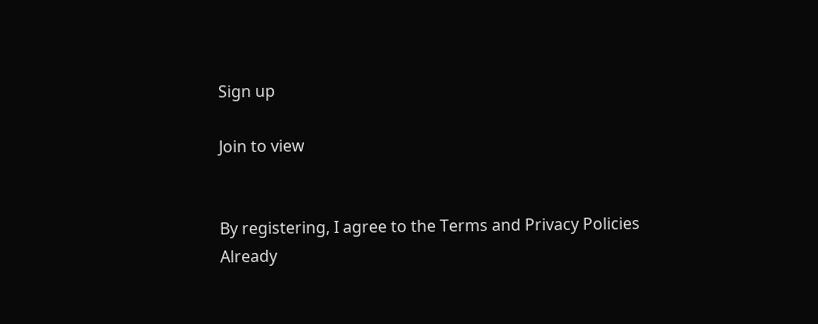Sign up

Join to view


By registering, I agree to the Terms and Privacy Policies
Already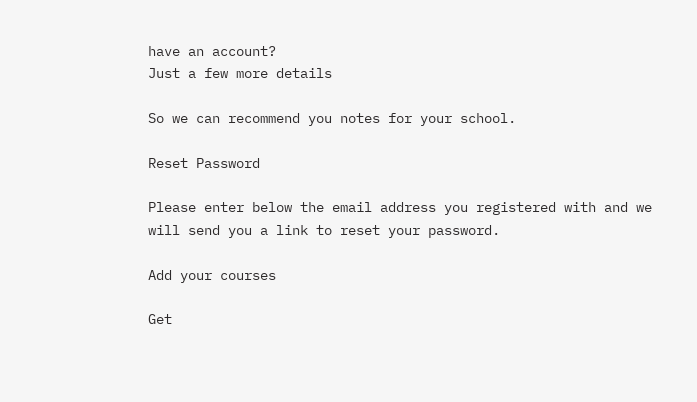have an account?
Just a few more details

So we can recommend you notes for your school.

Reset Password

Please enter below the email address you registered with and we will send you a link to reset your password.

Add your courses

Get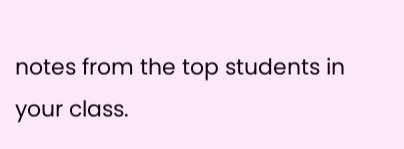notes from the top students in your class.